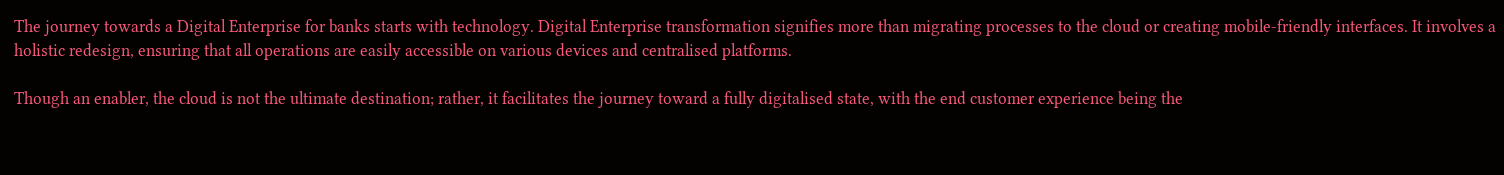The journey towards a Digital Enterprise for banks starts with technology. Digital Enterprise transformation signifies more than migrating processes to the cloud or creating mobile-friendly interfaces. It involves a holistic redesign, ensuring that all operations are easily accessible on various devices and centralised platforms.

Though an enabler, the cloud is not the ultimate destination; rather, it facilitates the journey toward a fully digitalised state, with the end customer experience being the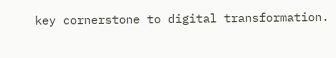key cornerstone to digital transformation.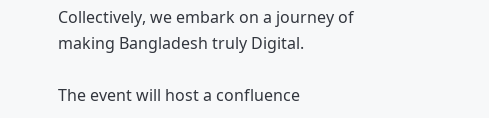Collectively, we embark on a journey of making Bangladesh truly Digital.

The event will host a confluence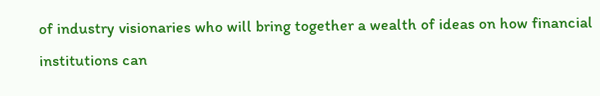of industry visionaries who will bring together a wealth of ideas on how financial institutions can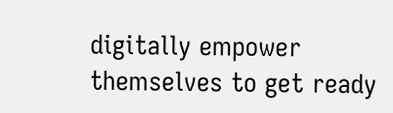digitally empower themselves to get ready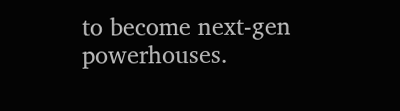to become next-gen powerhouses.